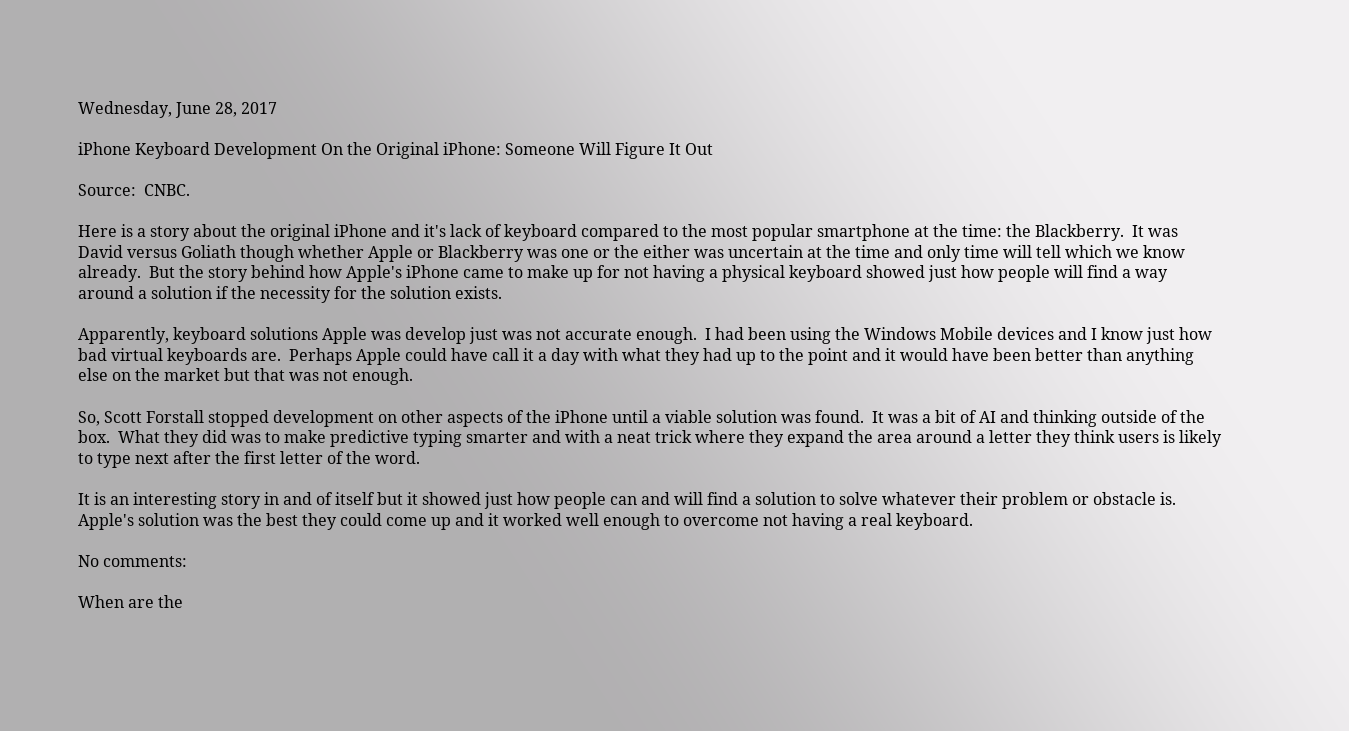Wednesday, June 28, 2017

iPhone Keyboard Development On the Original iPhone: Someone Will Figure It Out

Source:  CNBC.

Here is a story about the original iPhone and it's lack of keyboard compared to the most popular smartphone at the time: the Blackberry.  It was David versus Goliath though whether Apple or Blackberry was one or the either was uncertain at the time and only time will tell which we know already.  But the story behind how Apple's iPhone came to make up for not having a physical keyboard showed just how people will find a way around a solution if the necessity for the solution exists.

Apparently, keyboard solutions Apple was develop just was not accurate enough.  I had been using the Windows Mobile devices and I know just how bad virtual keyboards are.  Perhaps Apple could have call it a day with what they had up to the point and it would have been better than anything else on the market but that was not enough.

So, Scott Forstall stopped development on other aspects of the iPhone until a viable solution was found.  It was a bit of AI and thinking outside of the box.  What they did was to make predictive typing smarter and with a neat trick where they expand the area around a letter they think users is likely to type next after the first letter of the word.

It is an interesting story in and of itself but it showed just how people can and will find a solution to solve whatever their problem or obstacle is.  Apple's solution was the best they could come up and it worked well enough to overcome not having a real keyboard.

No comments:

When are the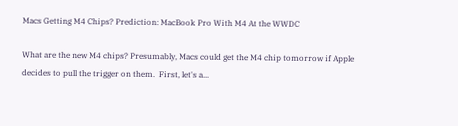Macs Getting M4 Chips? Prediction: MacBook Pro With M4 At the WWDC

What are the new M4 chips? Presumably, Macs could get the M4 chip tomorrow if Apple decides to pull the trigger on them.  First, let's a...